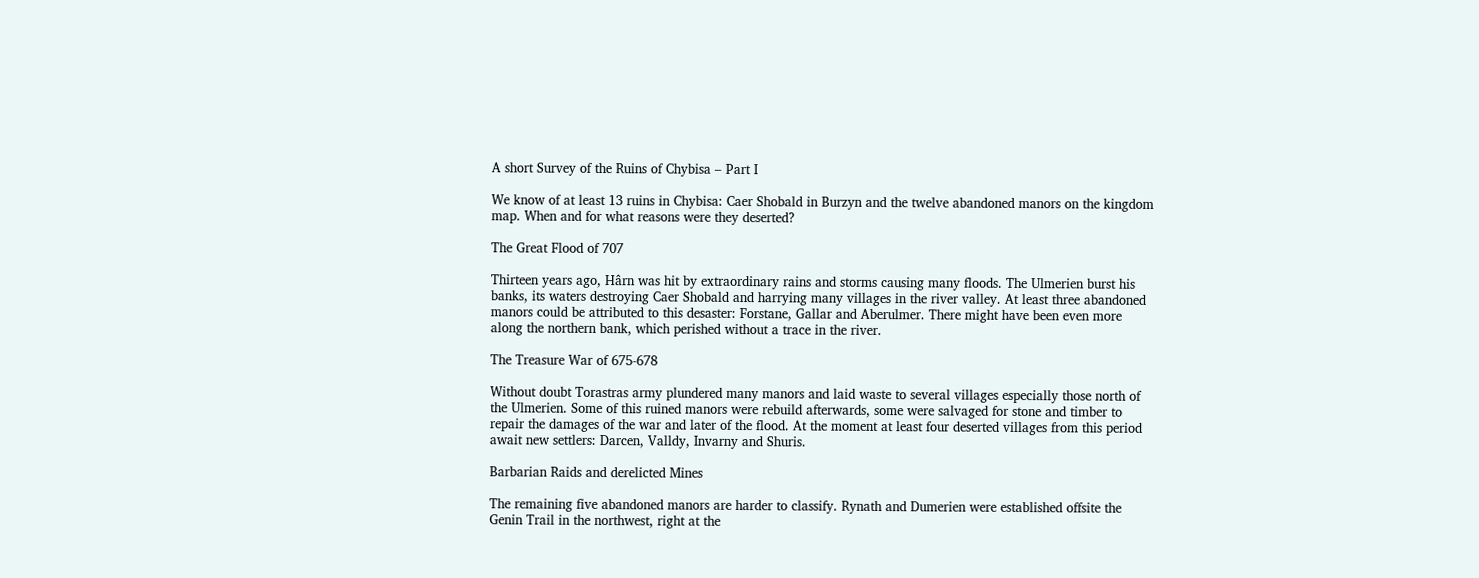A short Survey of the Ruins of Chybisa – Part I

We know of at least 13 ruins in Chybisa: Caer Shobald in Burzyn and the twelve abandoned manors on the kingdom map. When and for what reasons were they deserted?

The Great Flood of 707

Thirteen years ago, Hârn was hit by extraordinary rains and storms causing many floods. The Ulmerien burst his banks, its waters destroying Caer Shobald and harrying many villages in the river valley. At least three abandoned manors could be attributed to this desaster: Forstane, Gallar and Aberulmer. There might have been even more along the northern bank, which perished without a trace in the river.

The Treasure War of 675-678

Without doubt Torastras army plundered many manors and laid waste to several villages especially those north of the Ulmerien. Some of this ruined manors were rebuild afterwards, some were salvaged for stone and timber to repair the damages of the war and later of the flood. At the moment at least four deserted villages from this period await new settlers: Darcen, Valldy, Invarny and Shuris.

Barbarian Raids and derelicted Mines

The remaining five abandoned manors are harder to classify. Rynath and Dumerien were established offsite the Genin Trail in the northwest, right at the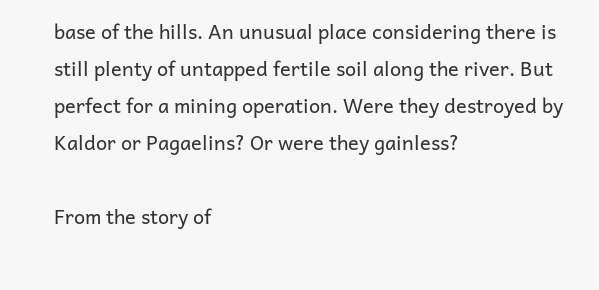base of the hills. An unusual place considering there is still plenty of untapped fertile soil along the river. But perfect for a mining operation. Were they destroyed by Kaldor or Pagaelins? Or were they gainless?

From the story of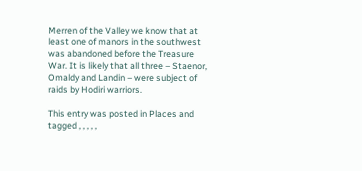Merren of the Valley we know that at least one of manors in the southwest was abandoned before the Treasure War. It is likely that all three – Staenor, Omaldy and Landin – were subject of raids by Hodiri warriors.

This entry was posted in Places and tagged , , , , ,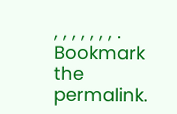, , , , , , , . Bookmark the permalink.